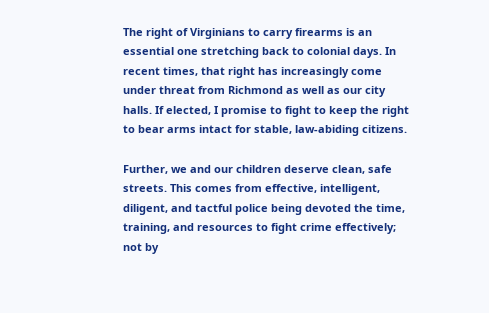The right of Virginians to carry firearms is an essential one stretching back to colonial days. In recent times, that right has increasingly come under threat from Richmond as well as our city halls. If elected, I promise to fight to keep the right to bear arms intact for stable, law-abiding citizens.

Further, we and our children deserve clean, safe streets. This comes from effective, intelligent, diligent, and tactful police being devoted the time, training, and resources to fight crime effectively; not by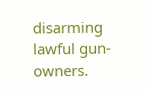disarming lawful gun-owners.